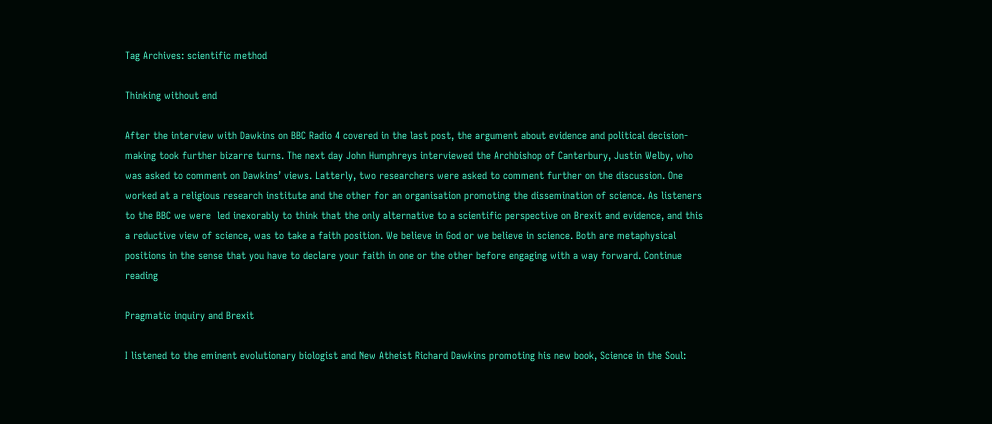Tag Archives: scientific method

Thinking without end

After the interview with Dawkins on BBC Radio 4 covered in the last post, the argument about evidence and political decision-making took further bizarre turns. The next day John Humphreys interviewed the Archbishop of Canterbury, Justin Welby, who was asked to comment on Dawkins’ views. Latterly, two researchers were asked to comment further on the discussion. One worked at a religious research institute and the other for an organisation promoting the dissemination of science. As listeners to the BBC we were  led inexorably to think that the only alternative to a scientific perspective on Brexit and evidence, and this a reductive view of science, was to take a faith position. We believe in God or we believe in science. Both are metaphysical positions in the sense that you have to declare your faith in one or the other before engaging with a way forward. Continue reading

Pragmatic inquiry and Brexit

I listened to the eminent evolutionary biologist and New Atheist Richard Dawkins promoting his new book, Science in the Soul: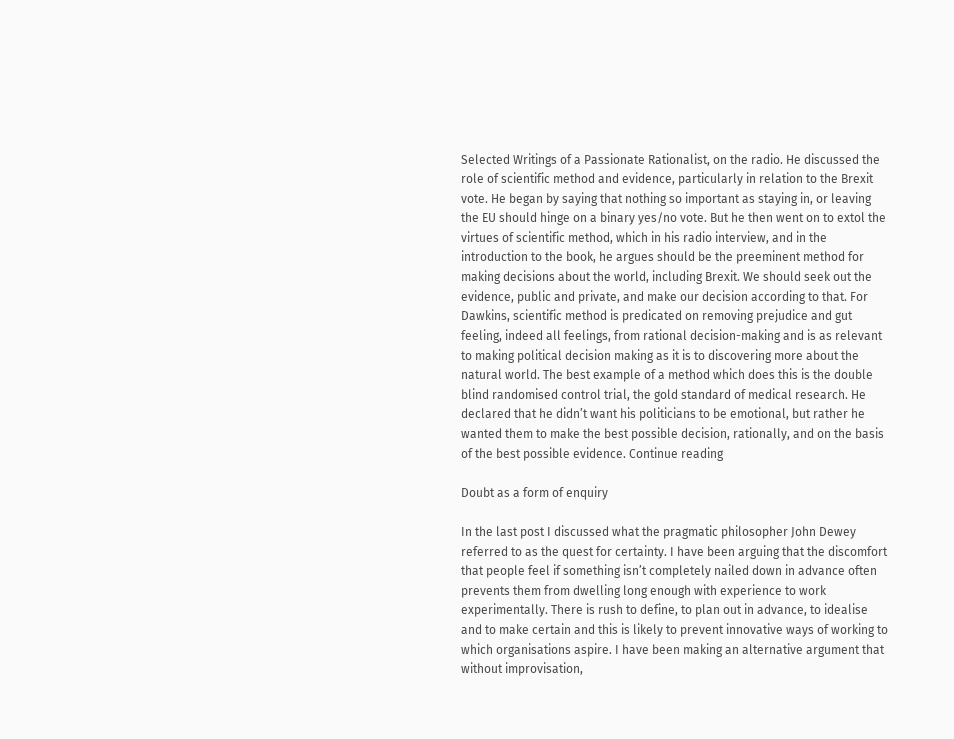Selected Writings of a Passionate Rationalist, on the radio. He discussed the role of scientific method and evidence, particularly in relation to the Brexit vote. He began by saying that nothing so important as staying in, or leaving the EU should hinge on a binary yes/no vote. But he then went on to extol the virtues of scientific method, which in his radio interview, and in the introduction to the book, he argues should be the preeminent method for making decisions about the world, including Brexit. We should seek out the evidence, public and private, and make our decision according to that. For Dawkins, scientific method is predicated on removing prejudice and gut feeling, indeed all feelings, from rational decision-making and is as relevant to making political decision making as it is to discovering more about the natural world. The best example of a method which does this is the double blind randomised control trial, the gold standard of medical research. He declared that he didn’t want his politicians to be emotional, but rather he wanted them to make the best possible decision, rationally, and on the basis of the best possible evidence. Continue reading

Doubt as a form of enquiry

In the last post I discussed what the pragmatic philosopher John Dewey referred to as the quest for certainty. I have been arguing that the discomfort that people feel if something isn’t completely nailed down in advance often prevents them from dwelling long enough with experience to work experimentally. There is rush to define, to plan out in advance, to idealise and to make certain and this is likely to prevent innovative ways of working to which organisations aspire. I have been making an alternative argument that without improvisation,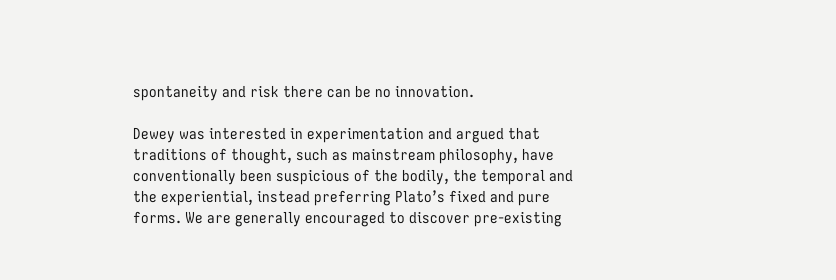spontaneity and risk there can be no innovation.

Dewey was interested in experimentation and argued that traditions of thought, such as mainstream philosophy, have conventionally been suspicious of the bodily, the temporal and the experiential, instead preferring Plato’s fixed and pure forms. We are generally encouraged to discover pre-existing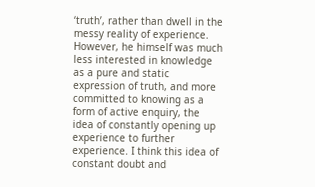‘truth’, rather than dwell in the messy reality of experience. However, he himself was much less interested in knowledge as a pure and static expression of truth, and more committed to knowing as a form of active enquiry, the idea of constantly opening up experience to further experience. I think this idea of constant doubt and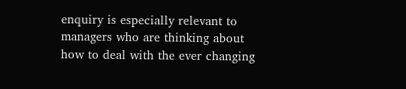enquiry is especially relevant to managers who are thinking about how to deal with the ever changing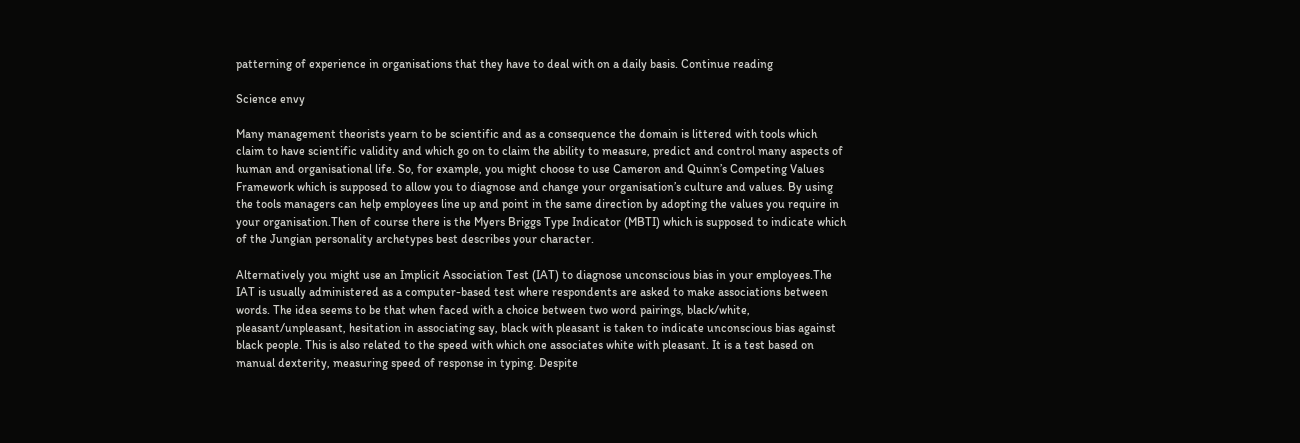patterning of experience in organisations that they have to deal with on a daily basis. Continue reading

Science envy

Many management theorists yearn to be scientific and as a consequence the domain is littered with tools which claim to have scientific validity and which go on to claim the ability to measure, predict and control many aspects of human and organisational life. So, for example, you might choose to use Cameron and Quinn’s Competing Values Framework which is supposed to allow you to diagnose and change your organisation’s culture and values. By using the tools managers can help employees line up and point in the same direction by adopting the values you require in your organisation.Then of course there is the Myers Briggs Type Indicator (MBTI) which is supposed to indicate which of the Jungian personality archetypes best describes your character.

Alternatively you might use an Implicit Association Test (IAT) to diagnose unconscious bias in your employees.The IAT is usually administered as a computer-based test where respondents are asked to make associations between words. The idea seems to be that when faced with a choice between two word pairings, black/white, pleasant/unpleasant, hesitation in associating say, black with pleasant is taken to indicate unconscious bias against black people. This is also related to the speed with which one associates white with pleasant. It is a test based on manual dexterity, measuring speed of response in typing. Despite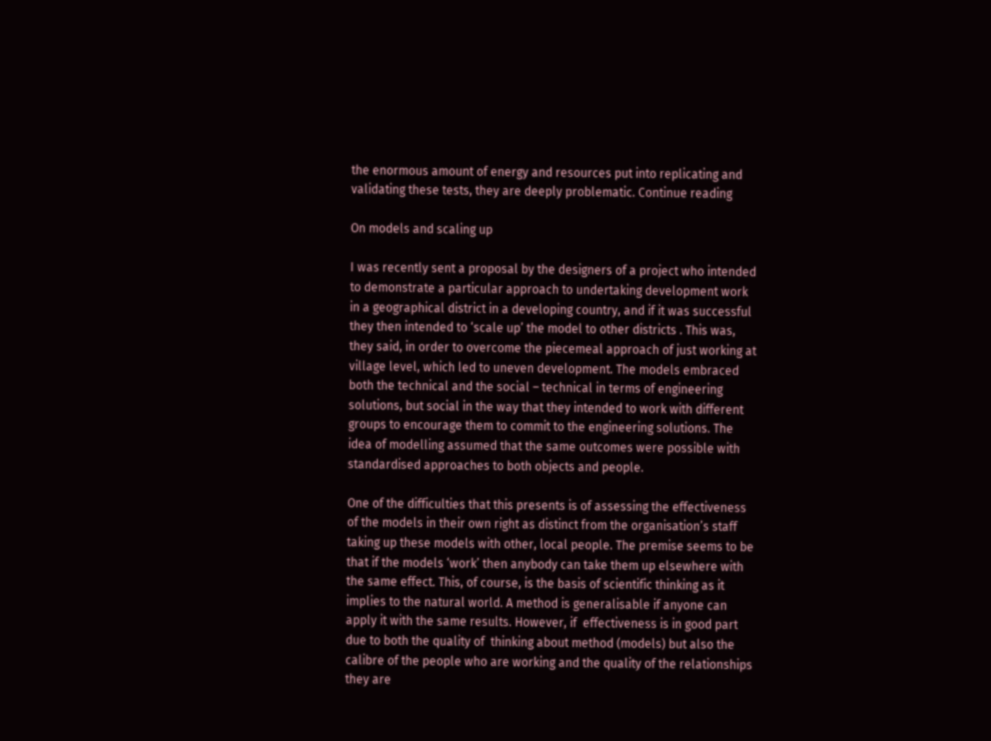the enormous amount of energy and resources put into replicating and validating these tests, they are deeply problematic. Continue reading

On models and scaling up

I was recently sent a proposal by the designers of a project who intended to demonstrate a particular approach to undertaking development work in a geographical district in a developing country, and if it was successful they then intended to ‘scale up’ the model to other districts . This was, they said, in order to overcome the piecemeal approach of just working at village level, which led to uneven development. The models embraced both the technical and the social – technical in terms of engineering solutions, but social in the way that they intended to work with different groups to encourage them to commit to the engineering solutions. The idea of modelling assumed that the same outcomes were possible with standardised approaches to both objects and people.

One of the difficulties that this presents is of assessing the effectiveness of the models in their own right as distinct from the organisation’s staff taking up these models with other, local people. The premise seems to be that if the models ‘work’ then anybody can take them up elsewhere with the same effect. This, of course, is the basis of scientific thinking as it implies to the natural world. A method is generalisable if anyone can apply it with the same results. However, if  effectiveness is in good part due to both the quality of  thinking about method (models) but also the calibre of the people who are working and the quality of the relationships  they are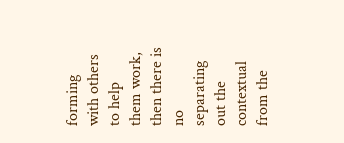forming  with others to help them work, then there is no separating out the contextual from the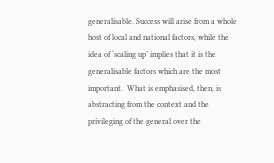generalisable. Success will arise from a whole host of local and national factors, while the idea of ‘scaling up’ implies that it is the generalisable factors which are the most important.  What is emphasised, then, is abstracting from the context and the privileging of the general over the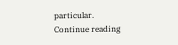particular. Continue reading